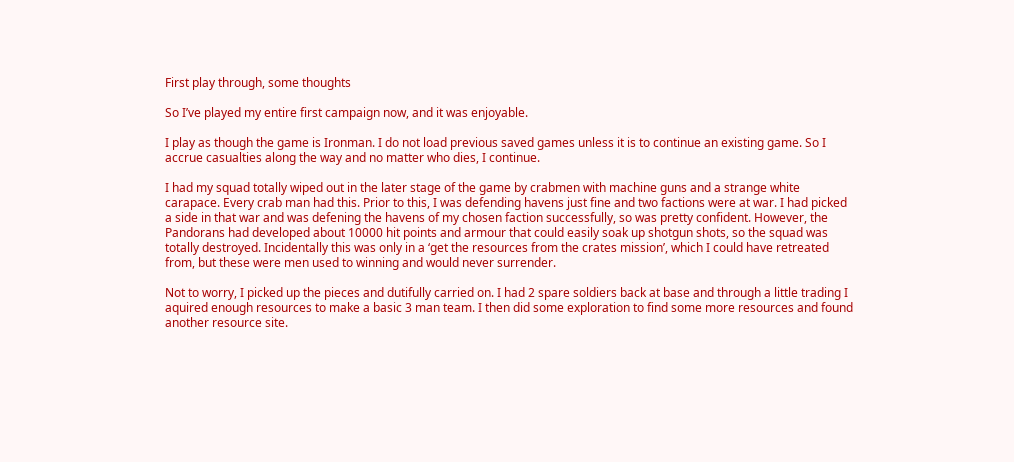First play through, some thoughts

So I’ve played my entire first campaign now, and it was enjoyable.

I play as though the game is Ironman. I do not load previous saved games unless it is to continue an existing game. So I accrue casualties along the way and no matter who dies, I continue.

I had my squad totally wiped out in the later stage of the game by crabmen with machine guns and a strange white carapace. Every crab man had this. Prior to this, I was defending havens just fine and two factions were at war. I had picked a side in that war and was defening the havens of my chosen faction successfully, so was pretty confident. However, the Pandorans had developed about 10000 hit points and armour that could easily soak up shotgun shots, so the squad was totally destroyed. Incidentally this was only in a ‘get the resources from the crates mission’, which I could have retreated from, but these were men used to winning and would never surrender.

Not to worry, I picked up the pieces and dutifully carried on. I had 2 spare soldiers back at base and through a little trading I aquired enough resources to make a basic 3 man team. I then did some exploration to find some more resources and found another resource site.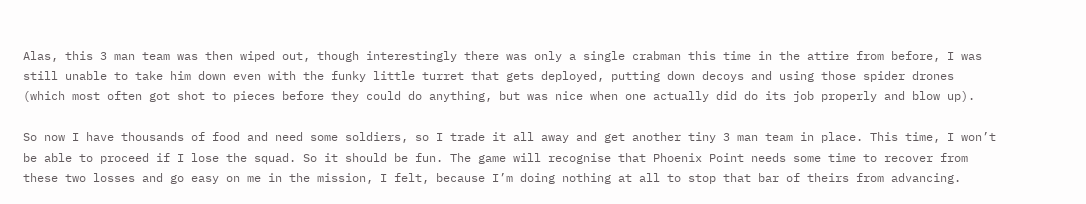Alas, this 3 man team was then wiped out, though interestingly there was only a single crabman this time in the attire from before, I was still unable to take him down even with the funky little turret that gets deployed, putting down decoys and using those spider drones (which most often got shot to pieces before they could do anything, but was nice when one actually did do its job properly and blow up).

So now I have thousands of food and need some soldiers, so I trade it all away and get another tiny 3 man team in place. This time, I won’t be able to proceed if I lose the squad. So it should be fun. The game will recognise that Phoenix Point needs some time to recover from these two losses and go easy on me in the mission, I felt, because I’m doing nothing at all to stop that bar of theirs from advancing.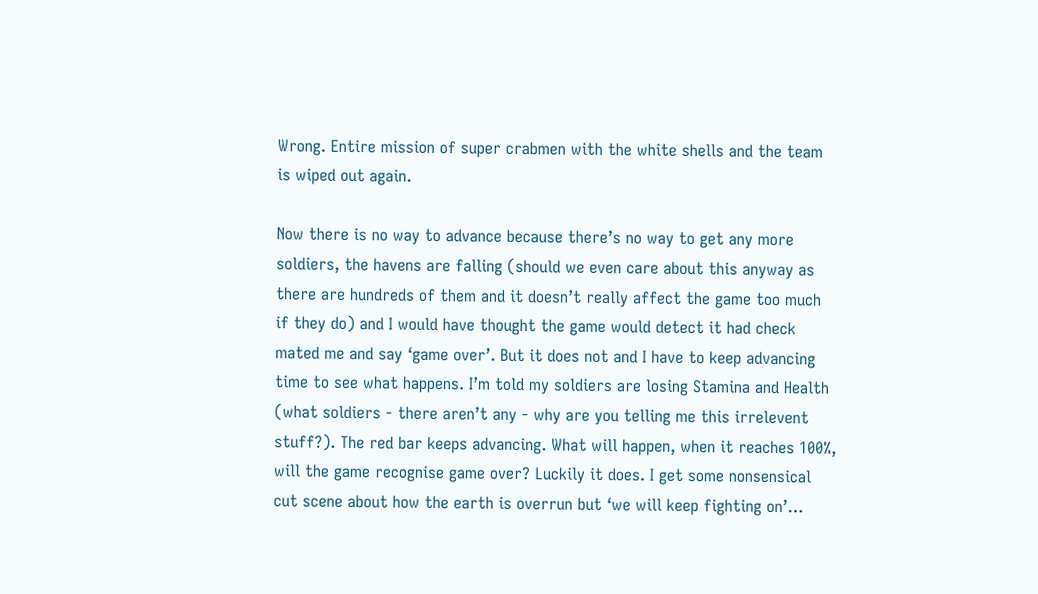Wrong. Entire mission of super crabmen with the white shells and the team is wiped out again.

Now there is no way to advance because there’s no way to get any more soldiers, the havens are falling (should we even care about this anyway as there are hundreds of them and it doesn’t really affect the game too much if they do) and I would have thought the game would detect it had check mated me and say ‘game over’. But it does not and I have to keep advancing time to see what happens. I’m told my soldiers are losing Stamina and Health (what soldiers - there aren’t any - why are you telling me this irrelevent stuff?). The red bar keeps advancing. What will happen, when it reaches 100%, will the game recognise game over? Luckily it does. I get some nonsensical cut scene about how the earth is overrun but ‘we will keep fighting on’…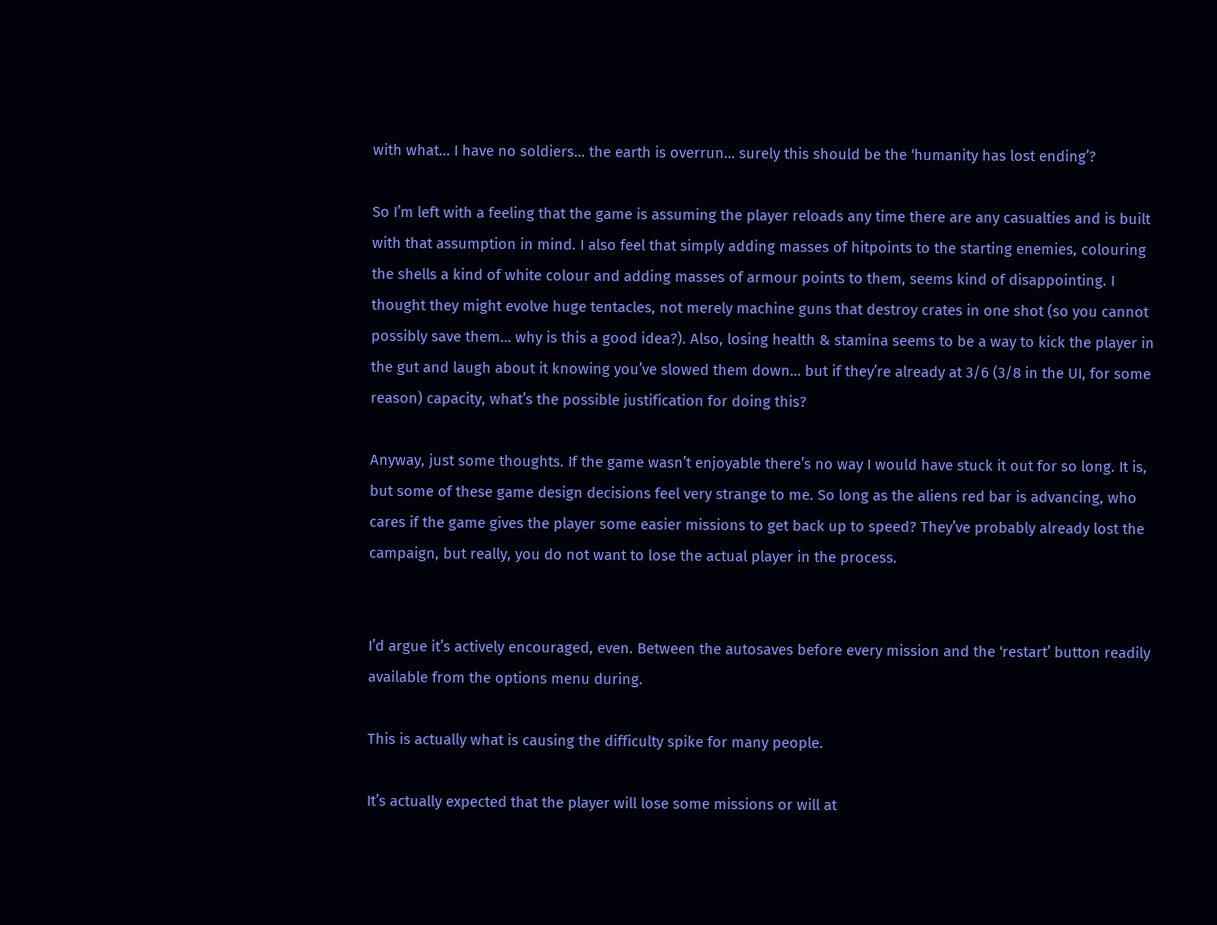with what… I have no soldiers… the earth is overrun… surely this should be the ‘humanity has lost ending’?

So I’m left with a feeling that the game is assuming the player reloads any time there are any casualties and is built with that assumption in mind. I also feel that simply adding masses of hitpoints to the starting enemies, colouring the shells a kind of white colour and adding masses of armour points to them, seems kind of disappointing. I thought they might evolve huge tentacles, not merely machine guns that destroy crates in one shot (so you cannot possibly save them… why is this a good idea?). Also, losing health & stamina seems to be a way to kick the player in the gut and laugh about it knowing you’ve slowed them down… but if they’re already at 3/6 (3/8 in the UI, for some reason) capacity, what’s the possible justification for doing this?

Anyway, just some thoughts. If the game wasn’t enjoyable there’s no way I would have stuck it out for so long. It is, but some of these game design decisions feel very strange to me. So long as the aliens red bar is advancing, who cares if the game gives the player some easier missions to get back up to speed? They’ve probably already lost the campaign, but really, you do not want to lose the actual player in the process.


I’d argue it’s actively encouraged, even. Between the autosaves before every mission and the ‘restart’ button readily available from the options menu during.

This is actually what is causing the difficulty spike for many people.

It’s actually expected that the player will lose some missions or will at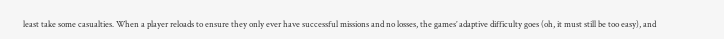least take some casualties. When a player reloads to ensure they only ever have successful missions and no losses, the games’ adaptive difficulty goes (oh, it must still be too easy), and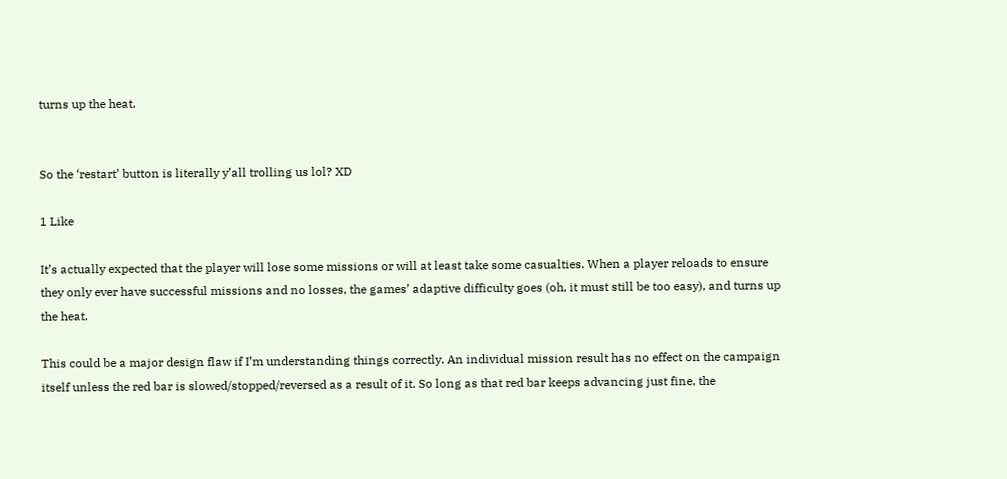turns up the heat.


So the ‘restart’ button is literally y’all trolling us lol? XD

1 Like

It’s actually expected that the player will lose some missions or will at least take some casualties. When a player reloads to ensure they only ever have successful missions and no losses, the games’ adaptive difficulty goes (oh, it must still be too easy), and turns up the heat.

This could be a major design flaw if I’m understanding things correctly. An individual mission result has no effect on the campaign itself unless the red bar is slowed/stopped/reversed as a result of it. So long as that red bar keeps advancing just fine, the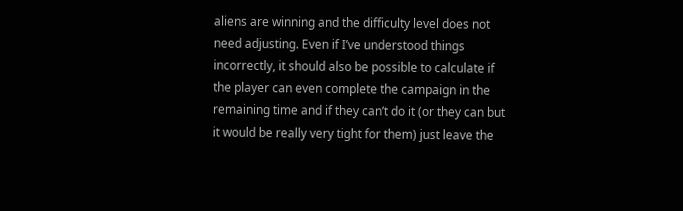aliens are winning and the difficulty level does not need adjusting. Even if I’ve understood things incorrectly, it should also be possible to calculate if the player can even complete the campaign in the remaining time and if they can’t do it (or they can but it would be really very tight for them) just leave the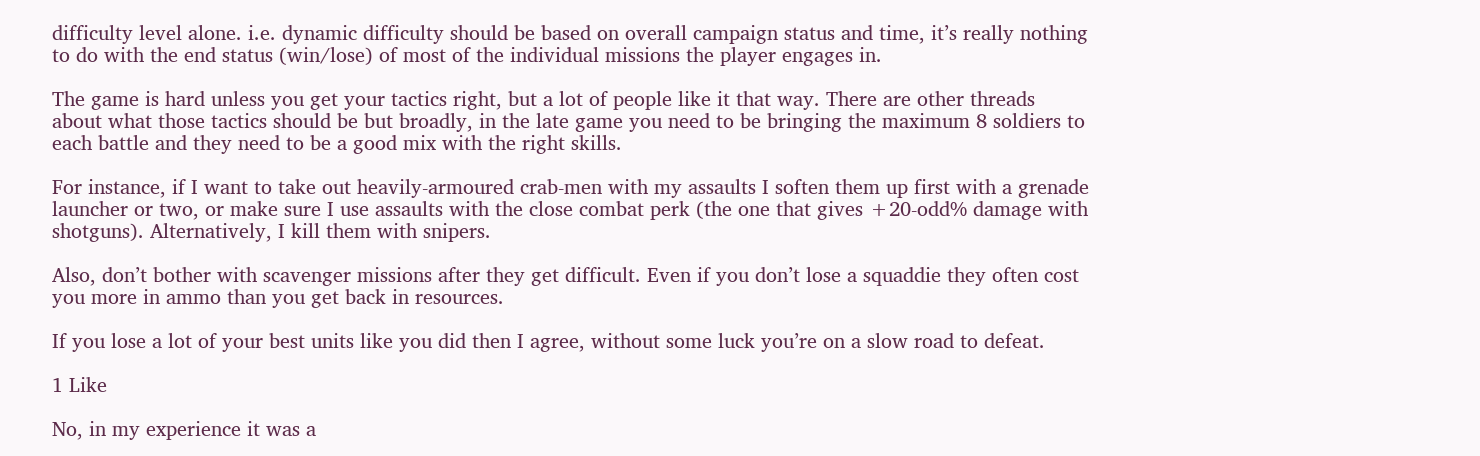difficulty level alone. i.e. dynamic difficulty should be based on overall campaign status and time, it’s really nothing to do with the end status (win/lose) of most of the individual missions the player engages in.

The game is hard unless you get your tactics right, but a lot of people like it that way. There are other threads about what those tactics should be but broadly, in the late game you need to be bringing the maximum 8 soldiers to each battle and they need to be a good mix with the right skills.

For instance, if I want to take out heavily-armoured crab-men with my assaults I soften them up first with a grenade launcher or two, or make sure I use assaults with the close combat perk (the one that gives +20-odd% damage with shotguns). Alternatively, I kill them with snipers.

Also, don’t bother with scavenger missions after they get difficult. Even if you don’t lose a squaddie they often cost you more in ammo than you get back in resources.

If you lose a lot of your best units like you did then I agree, without some luck you’re on a slow road to defeat.

1 Like

No, in my experience it was a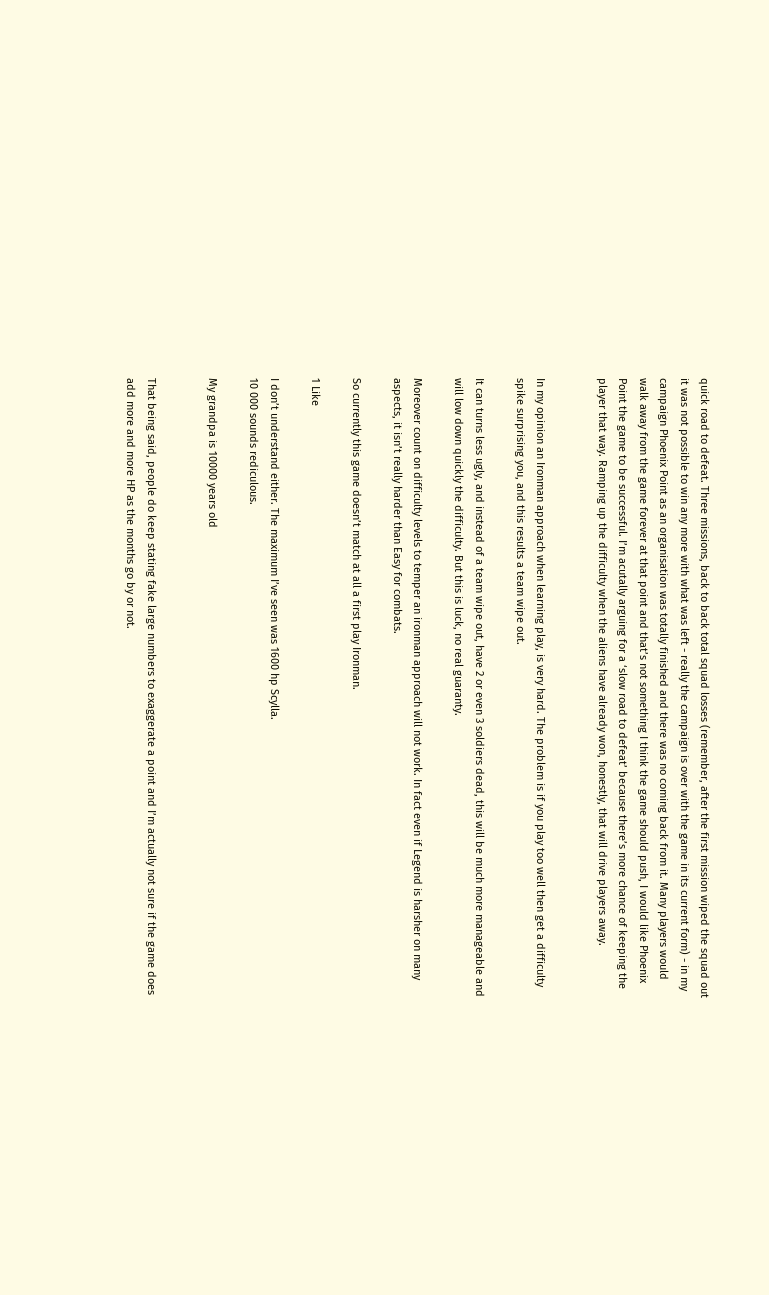quick road to defeat. Three missions, back to back total squad losses (remember, after the first mission wiped the squad out it was not possible to win any more with what was left - really the campaign is over with the game in its current form) - in my campaign Phoenix Point as an organisation was totally finished and there was no coming back from it. Many players would walk away from the game forever at that point and that’s not something I think the game should push, I would like Phoenix Point the game to be successful. I’m acutally arguing for a ‘slow road to defeat’ because there’s more chance of keeping the player that way. Ramping up the difficulty when the aliens have already won, honestly, that will drive players away.


In my opinion an Ironman approach when learning play, is very hard. The problem is if you play too well then get a difficulty spike surprising you, and this results a team wipe out.

It can turns less ugly, and instead of a team wipe out, have 2 or even 3 soldiers dead, this will be much more manageable and will low down quickly the difficulty. But this is luck, no real guaranty.

Moreover count on difficulty levels to temper an ironman approach will not work. In fact even if Legend is harsher on many aspects, it isn’t really harder than Easy for combats.

So currently this game doesn’t match at all a first play Ironman.

1 Like

I don’t understand either. The maximum I’ve seen was 1600 hp Scylla.
10 000 sounds rediculous.

My grandpa is 10000 years old


That being said, people do keep stating fake large numbers to exaggerate a point and I’m actually not sure if the game does add more and more HP as the months go by or not.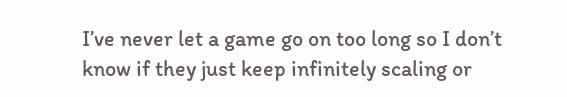I’ve never let a game go on too long so I don’t know if they just keep infinitely scaling or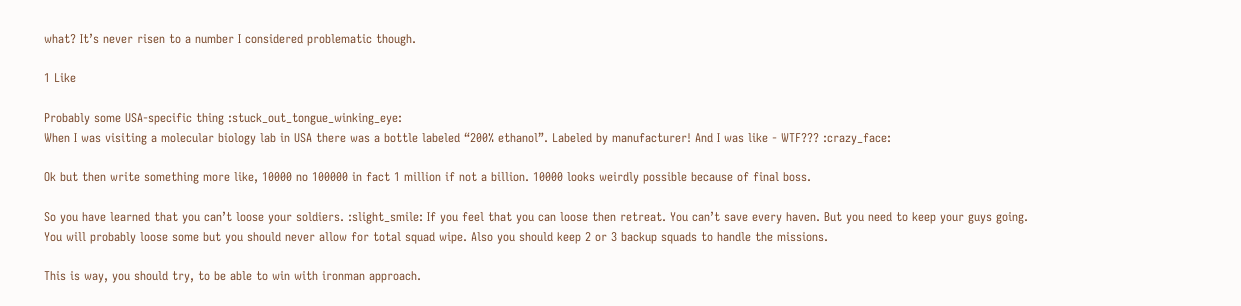what? It’s never risen to a number I considered problematic though.

1 Like

Probably some USA-specific thing :stuck_out_tongue_winking_eye:
When I was visiting a molecular biology lab in USA there was a bottle labeled “200% ethanol”. Labeled by manufacturer! And I was like - WTF??? :crazy_face:

Ok but then write something more like, 10000 no 100000 in fact 1 million if not a billion. 10000 looks weirdly possible because of final boss.

So you have learned that you can’t loose your soldiers. :slight_smile: If you feel that you can loose then retreat. You can’t save every haven. But you need to keep your guys going. You will probably loose some but you should never allow for total squad wipe. Also you should keep 2 or 3 backup squads to handle the missions.

This is way, you should try, to be able to win with ironman approach.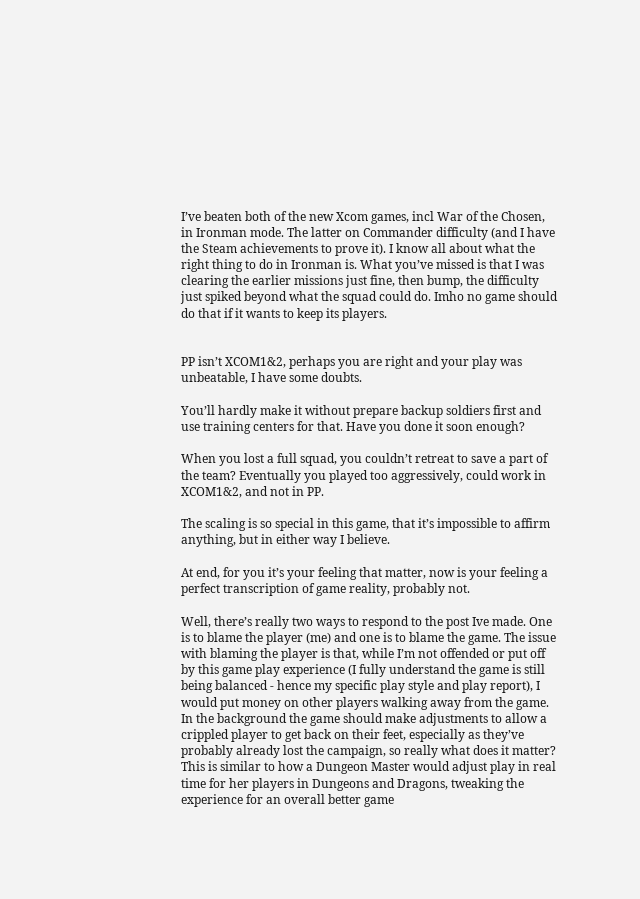I’ve beaten both of the new Xcom games, incl War of the Chosen, in Ironman mode. The latter on Commander difficulty (and I have the Steam achievements to prove it). I know all about what the right thing to do in Ironman is. What you’ve missed is that I was clearing the earlier missions just fine, then bump, the difficulty just spiked beyond what the squad could do. Imho no game should do that if it wants to keep its players.


PP isn’t XCOM1&2, perhaps you are right and your play was unbeatable, I have some doubts.

You’ll hardly make it without prepare backup soldiers first and use training centers for that. Have you done it soon enough?

When you lost a full squad, you couldn’t retreat to save a part of the team? Eventually you played too aggressively, could work in XCOM1&2, and not in PP.

The scaling is so special in this game, that it’s impossible to affirm anything, but in either way I believe.

At end, for you it’s your feeling that matter, now is your feeling a perfect transcription of game reality, probably not.

Well, there’s really two ways to respond to the post Ive made. One is to blame the player (me) and one is to blame the game. The issue with blaming the player is that, while I’m not offended or put off by this game play experience (I fully understand the game is still being balanced - hence my specific play style and play report), I would put money on other players walking away from the game. In the background the game should make adjustments to allow a crippled player to get back on their feet, especially as they’ve probably already lost the campaign, so really what does it matter? This is similar to how a Dungeon Master would adjust play in real time for her players in Dungeons and Dragons, tweaking the experience for an overall better game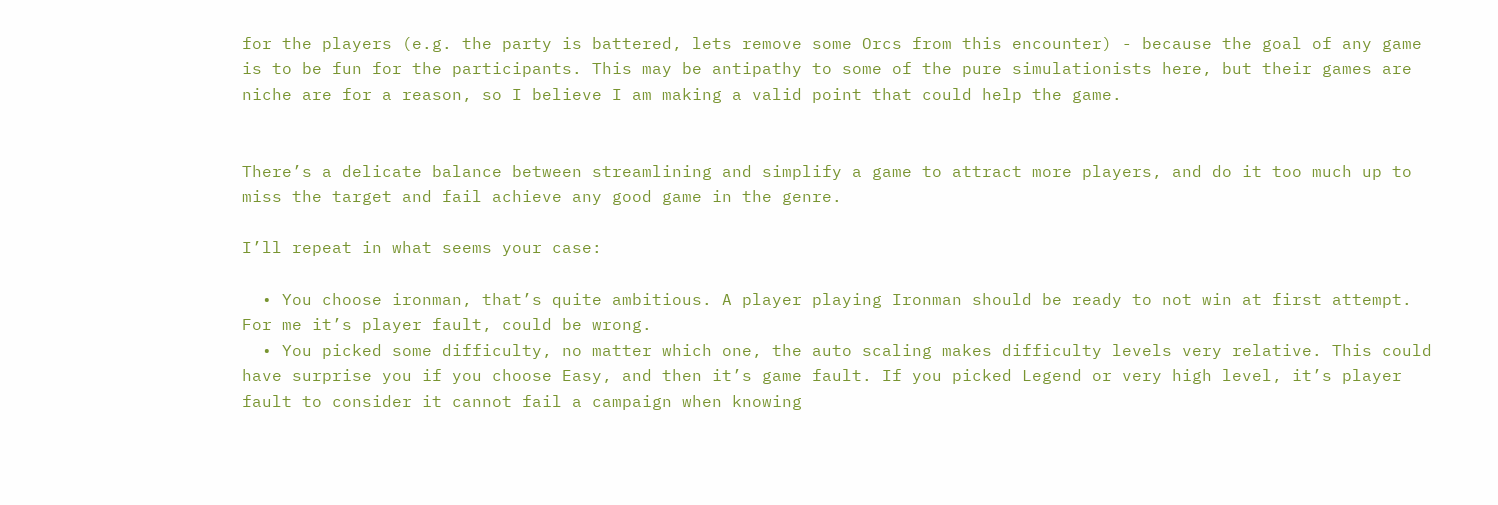for the players (e.g. the party is battered, lets remove some Orcs from this encounter) - because the goal of any game is to be fun for the participants. This may be antipathy to some of the pure simulationists here, but their games are niche are for a reason, so I believe I am making a valid point that could help the game.


There’s a delicate balance between streamlining and simplify a game to attract more players, and do it too much up to miss the target and fail achieve any good game in the genre.

I’ll repeat in what seems your case:

  • You choose ironman, that’s quite ambitious. A player playing Ironman should be ready to not win at first attempt. For me it’s player fault, could be wrong.
  • You picked some difficulty, no matter which one, the auto scaling makes difficulty levels very relative. This could have surprise you if you choose Easy, and then it’s game fault. If you picked Legend or very high level, it’s player fault to consider it cannot fail a campaign when knowing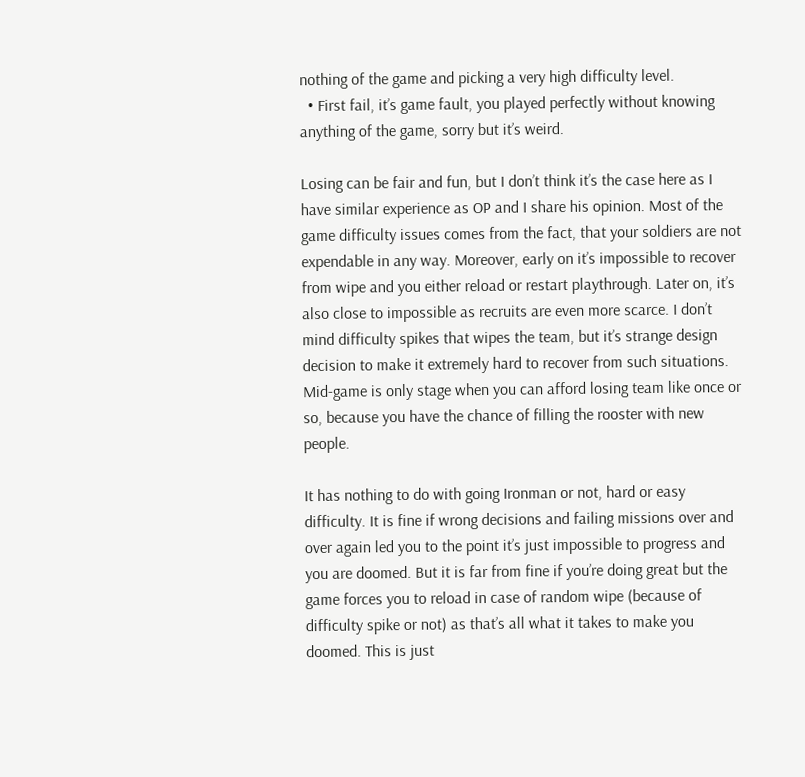nothing of the game and picking a very high difficulty level.
  • First fail, it’s game fault, you played perfectly without knowing anything of the game, sorry but it’s weird.

Losing can be fair and fun, but I don’t think it’s the case here as I have similar experience as OP and I share his opinion. Most of the game difficulty issues comes from the fact, that your soldiers are not expendable in any way. Moreover, early on it’s impossible to recover from wipe and you either reload or restart playthrough. Later on, it’s also close to impossible as recruits are even more scarce. I don’t mind difficulty spikes that wipes the team, but it’s strange design decision to make it extremely hard to recover from such situations. Mid-game is only stage when you can afford losing team like once or so, because you have the chance of filling the rooster with new people.

It has nothing to do with going Ironman or not, hard or easy difficulty. It is fine if wrong decisions and failing missions over and over again led you to the point it’s just impossible to progress and you are doomed. But it is far from fine if you’re doing great but the game forces you to reload in case of random wipe (because of difficulty spike or not) as that’s all what it takes to make you doomed. This is just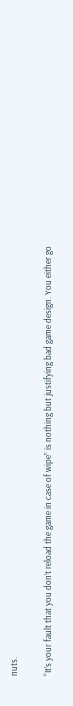nuts.

“It’s your fault that you don’t reload the game in case of wipe” is nothing but justifying bad game design. You either go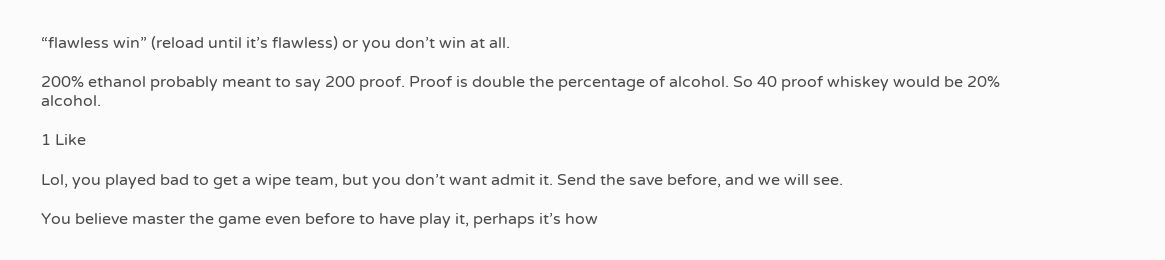“flawless win” (reload until it’s flawless) or you don’t win at all.

200% ethanol probably meant to say 200 proof. Proof is double the percentage of alcohol. So 40 proof whiskey would be 20% alcohol.

1 Like

Lol, you played bad to get a wipe team, but you don’t want admit it. Send the save before, and we will see.

You believe master the game even before to have play it, perhaps it’s how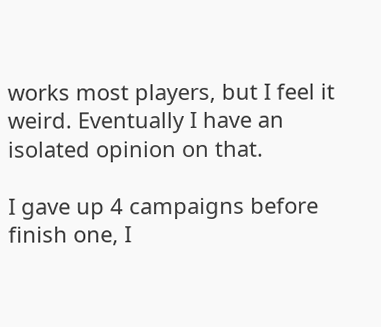works most players, but I feel it weird. Eventually I have an isolated opinion on that.

I gave up 4 campaigns before finish one, I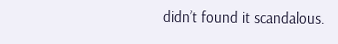didn’t found it scandalous.